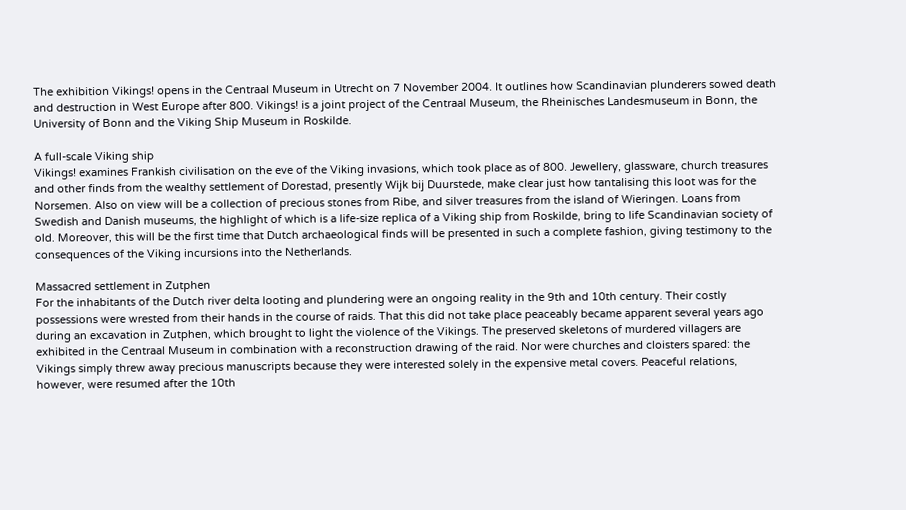The exhibition Vikings! opens in the Centraal Museum in Utrecht on 7 November 2004. It outlines how Scandinavian plunderers sowed death and destruction in West Europe after 800. Vikings! is a joint project of the Centraal Museum, the Rheinisches Landesmuseum in Bonn, the University of Bonn and the Viking Ship Museum in Roskilde.

A full-scale Viking ship
Vikings! examines Frankish civilisation on the eve of the Viking invasions, which took place as of 800. Jewellery, glassware, church treasures and other finds from the wealthy settlement of Dorestad, presently Wijk bij Duurstede, make clear just how tantalising this loot was for the Norsemen. Also on view will be a collection of precious stones from Ribe, and silver treasures from the island of Wieringen. Loans from Swedish and Danish museums, the highlight of which is a life-size replica of a Viking ship from Roskilde, bring to life Scandinavian society of old. Moreover, this will be the first time that Dutch archaeological finds will be presented in such a complete fashion, giving testimony to the consequences of the Viking incursions into the Netherlands.

Massacred settlement in Zutphen
For the inhabitants of the Dutch river delta looting and plundering were an ongoing reality in the 9th and 10th century. Their costly possessions were wrested from their hands in the course of raids. That this did not take place peaceably became apparent several years ago during an excavation in Zutphen, which brought to light the violence of the Vikings. The preserved skeletons of murdered villagers are exhibited in the Centraal Museum in combination with a reconstruction drawing of the raid. Nor were churches and cloisters spared: the Vikings simply threw away precious manuscripts because they were interested solely in the expensive metal covers. Peaceful relations, however, were resumed after the 10th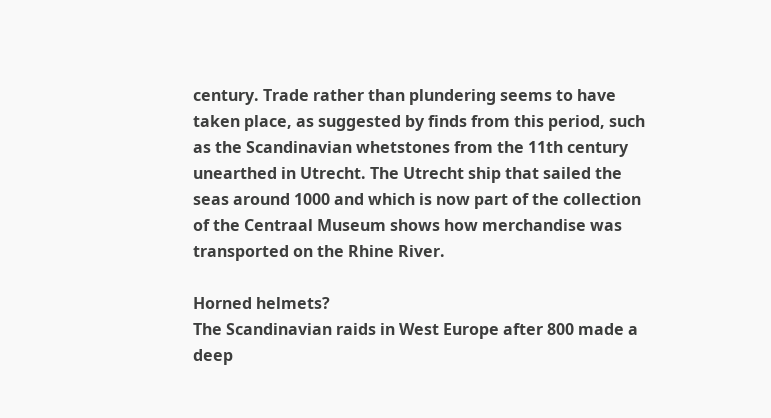century. Trade rather than plundering seems to have taken place, as suggested by finds from this period, such as the Scandinavian whetstones from the 11th century unearthed in Utrecht. The Utrecht ship that sailed the seas around 1000 and which is now part of the collection of the Centraal Museum shows how merchandise was transported on the Rhine River.

Horned helmets?
The Scandinavian raids in West Europe after 800 made a deep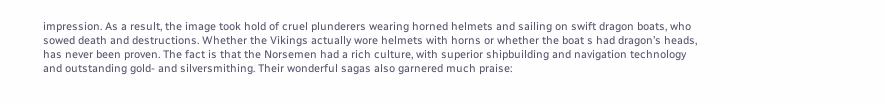impression. As a result, the image took hold of cruel plunderers wearing horned helmets and sailing on swift dragon boats, who sowed death and destructions. Whether the Vikings actually wore helmets with horns or whether the boat s had dragon’s heads, has never been proven. The fact is that the Norsemen had a rich culture, with superior shipbuilding and navigation technology and outstanding gold- and silversmithing. Their wonderful sagas also garnered much praise: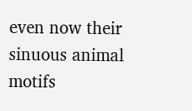even now their sinuous animal motifs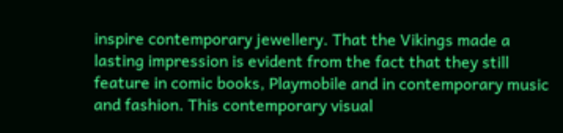inspire contemporary jewellery. That the Vikings made a lasting impression is evident from the fact that they still feature in comic books, Playmobile and in contemporary music and fashion. This contemporary visual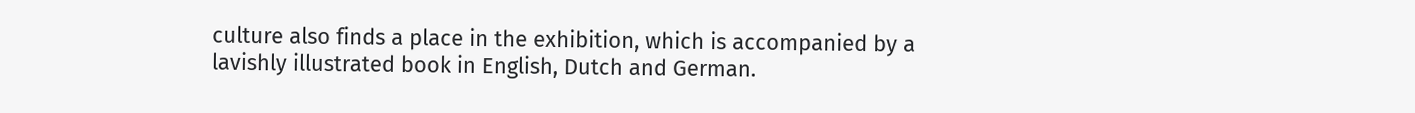culture also finds a place in the exhibition, which is accompanied by a lavishly illustrated book in English, Dutch and German.